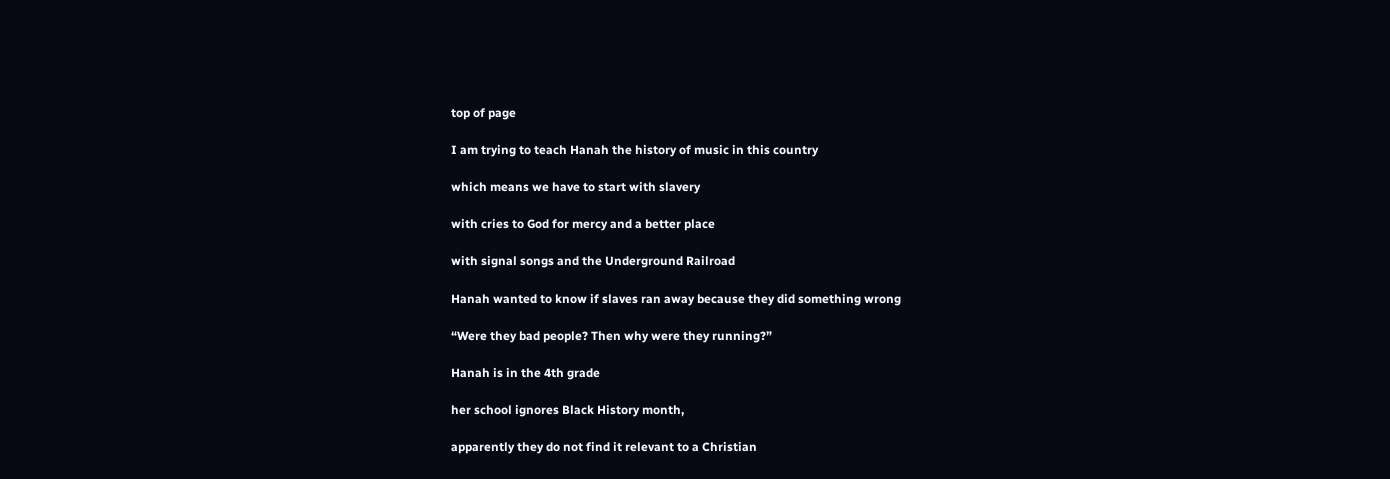top of page

I am trying to teach Hanah the history of music in this country

which means we have to start with slavery

with cries to God for mercy and a better place

with signal songs and the Underground Railroad

Hanah wanted to know if slaves ran away because they did something wrong

“Were they bad people? Then why were they running?”

Hanah is in the 4th grade

her school ignores Black History month,

apparently they do not find it relevant to a Christian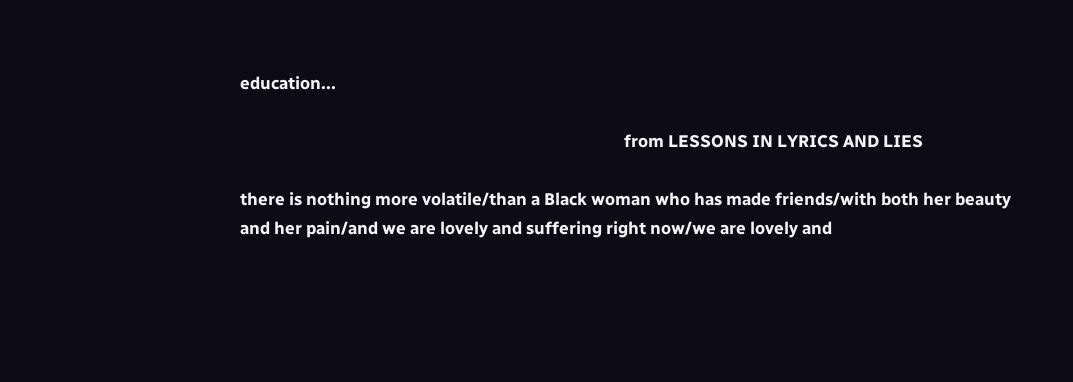education...

                                                                                                from LESSONS IN LYRICS AND LIES

there is nothing more volatile/than a Black woman who has made friends/with both her beauty and her pain/and we are lovely and suffering right now/we are lovely and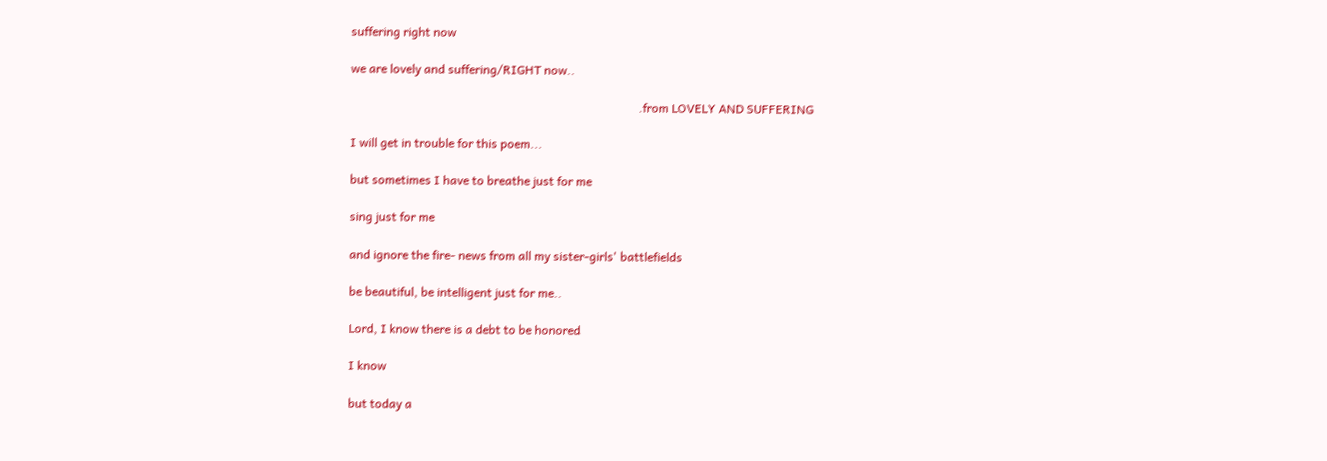suffering right now

we are lovely and suffering/RIGHT now..

                                                                                                .from LOVELY AND SUFFERING

I will get in trouble for this poem...

but sometimes I have to breathe just for me

sing just for me

and ignore the fire- news from all my sister-girls' battlefields

be beautiful, be intelligent just for me..

Lord, I know there is a debt to be honored

I know

but today a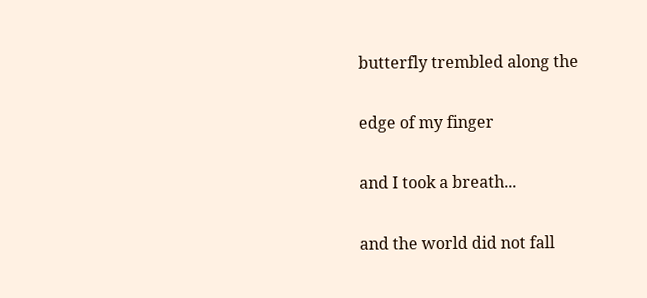butterfly trembled along the

edge of my finger

and I took a breath...

and the world did not fall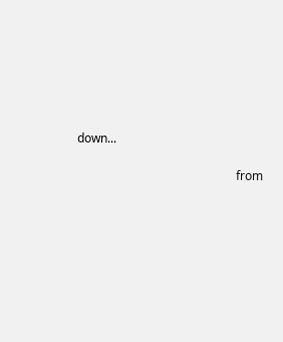down...

                                                     from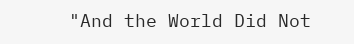"And the World Did Not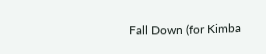Fall Down (for Kimba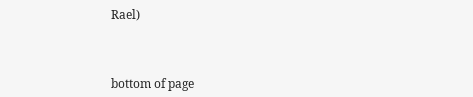Rael)



bottom of page